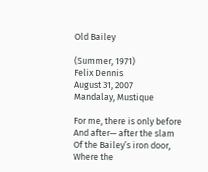Old Bailey

(Summer, 1971)
Felix Dennis
August 31, 2007
Mandalay, Mustique

For me, there is only before
And after— after the slam
Of the Bailey’s iron door,
Where the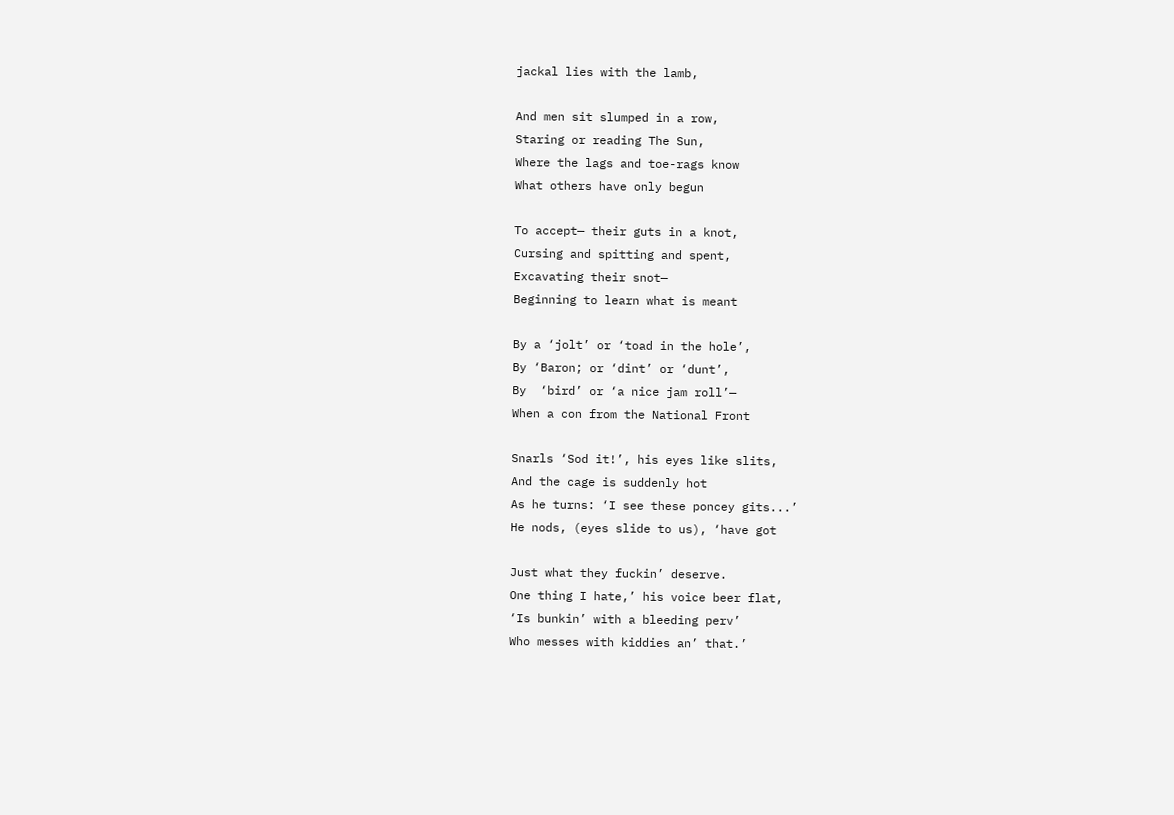jackal lies with the lamb,

And men sit slumped in a row,
Staring or reading The Sun,
Where the lags and toe-rags know
What others have only begun

To accept— their guts in a knot,
Cursing and spitting and spent,
Excavating their snot—
Beginning to learn what is meant

By a ‘jolt’ or ‘toad in the hole’,
By ‘Baron; or ‘dint’ or ‘dunt’,
By  ‘bird’ or ‘a nice jam roll’—
When a con from the National Front

Snarls ‘Sod it!’, his eyes like slits,
And the cage is suddenly hot
As he turns: ‘I see these poncey gits...’
He nods, (eyes slide to us), ‘have got

Just what they fuckin’ deserve.
One thing I hate,’ his voice beer flat,
‘Is bunkin’ with a bleeding perv’
Who messes with kiddies an’ that.’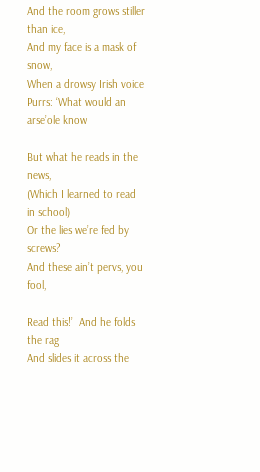And the room grows stiller than ice,
And my face is a mask of snow,
When a drowsy Irish voice
Purrs: ‘What would an arse’ole know

But what he reads in the news,
(Which I learned to read in school)
Or the lies we’re fed by screws?
And these ain’t pervs, you fool,

Read this!’  And he folds the rag
And slides it across the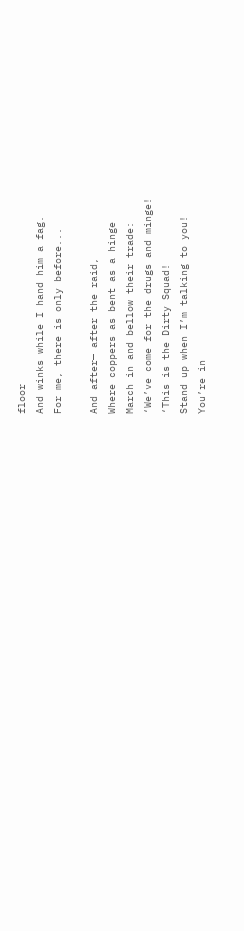floor
And winks while I hand him a fag.
For me, there is only before...

And after— after the raid,
Where coppers as bent as a hinge
March in and bellow their trade:
‘We’ve come for the drugs and minge!
‘This is the Dirty Squad!
Stand up when I’m talking to you!
You’re in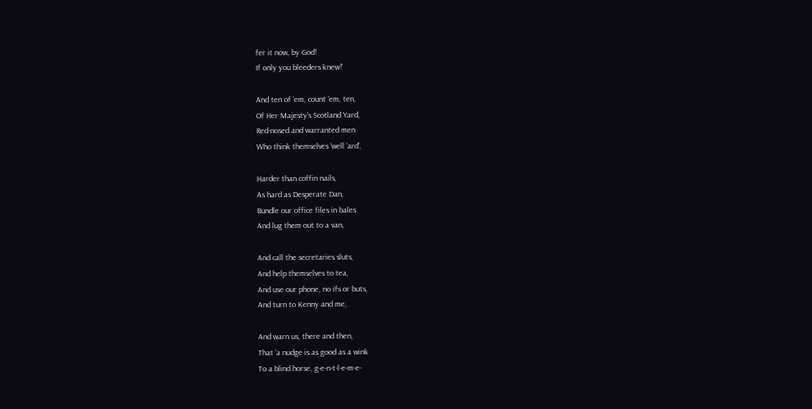fer it now, by God!
If only you bleeders knew!’

And ten of ’em, count ’em, ten,
Of Her Majesty’s Scotland Yard,
Red-nosed and warranted men
Who think themselves ‘well ’ard’,

Harder than coffin nails,
As hard as Desperate Dan,
Bundle our office files in bales
And lug them out to a van,

And call the secretaries sluts,
And help themselves to tea,
And use our phone, no ifs or buts,
And turn to Kenny and me,

And warn us, there and then,
That ‘a nudge is as good as a wink
To a blind horse, g-e-n-t-l-e-m-e-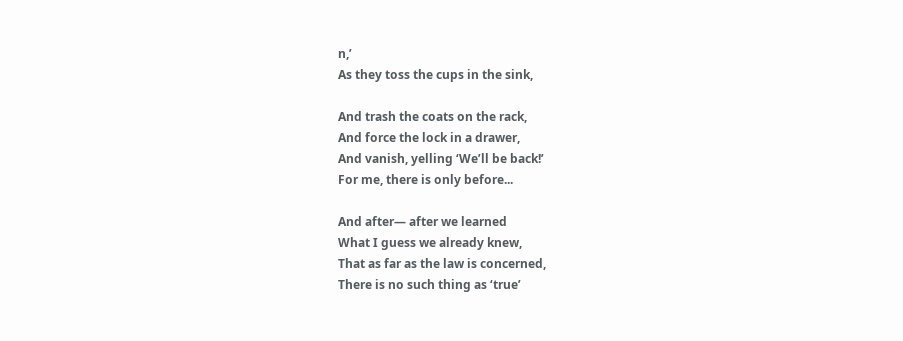n,’
As they toss the cups in the sink,

And trash the coats on the rack,
And force the lock in a drawer,
And vanish, yelling ‘We’ll be back!’
For me, there is only before...

And after— after we learned
What I guess we already knew,
That as far as the law is concerned,
There is no such thing as ‘true’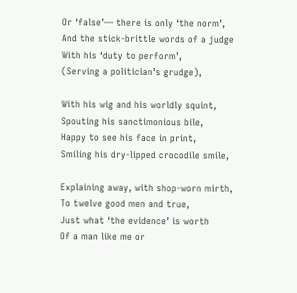Or ‘false’— there is only ‘the norm’,
And the stick-brittle words of a judge
With his ‘duty to perform’,
(Serving a politician’s grudge),

With his wig and his worldly squint,
Spouting his sanctimonious bile,
Happy to see his face in print,
Smiling his dry-lipped crocodile smile,

Explaining away, with shop-worn mirth,
To twelve good men and true,
Just what ‘the evidence’ is worth
Of a man like me or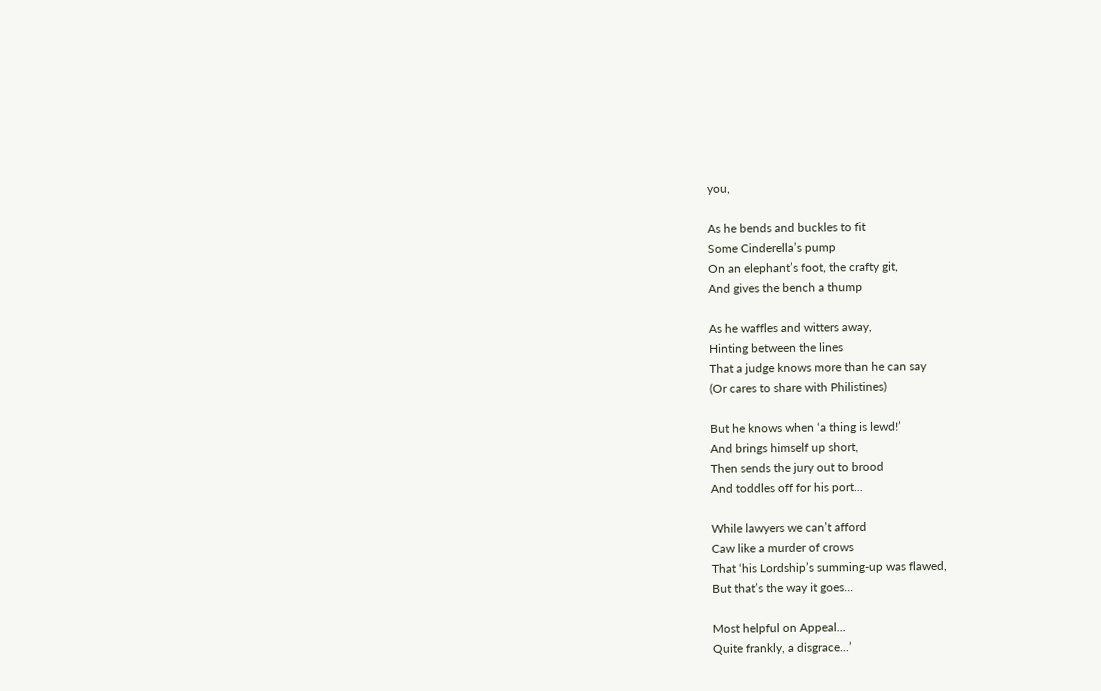you,

As he bends and buckles to fit
Some Cinderella’s pump
On an elephant’s foot, the crafty git,
And gives the bench a thump

As he waffles and witters away,
Hinting between the lines
That a judge knows more than he can say
(Or cares to share with Philistines)

But he knows when ‘a thing is lewd!’
And brings himself up short,
Then sends the jury out to brood
And toddles off for his port...

While lawyers we can’t afford
Caw like a murder of crows
That ‘his Lordship’s summing-up was flawed,
But that’s the way it goes...

Most helpful on Appeal...
Quite frankly, a disgrace...’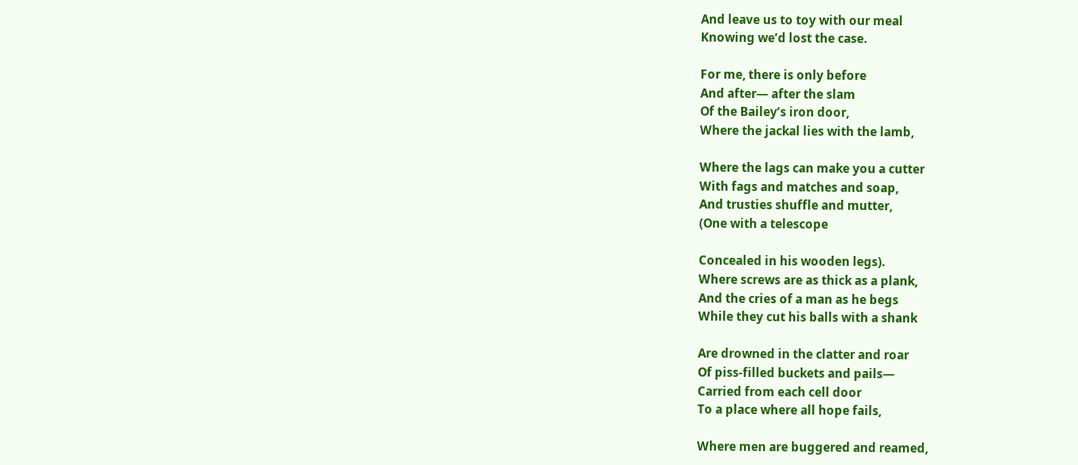And leave us to toy with our meal
Knowing we’d lost the case.

For me, there is only before
And after— after the slam
Of the Bailey’s iron door,
Where the jackal lies with the lamb,

Where the lags can make you a cutter
With fags and matches and soap,
And trusties shuffle and mutter,
(One with a telescope

Concealed in his wooden legs).
Where screws are as thick as a plank,
And the cries of a man as he begs
While they cut his balls with a shank

Are drowned in the clatter and roar
Of piss-filled buckets and pails—
Carried from each cell door
To a place where all hope fails,

Where men are buggered and reamed,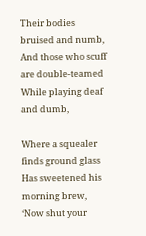Their bodies bruised and numb,
And those who scuff are double-teamed
While playing deaf and dumb,

Where a squealer finds ground glass
Has sweetened his morning brew,
‘Now shut your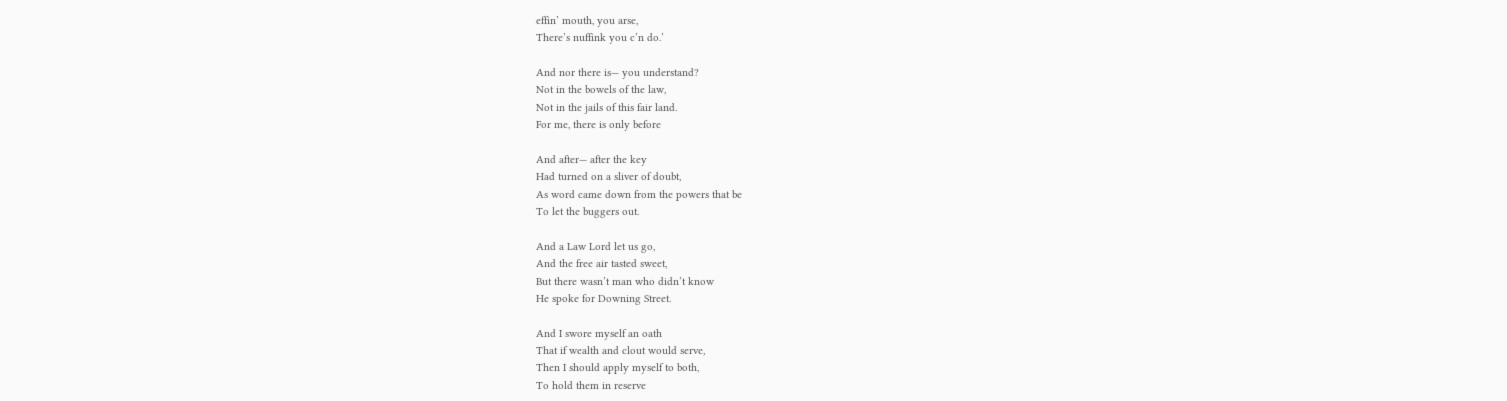effin’ mouth, you arse,
There’s nuffink you c’n do.’

And nor there is— you understand?
Not in the bowels of the law,
Not in the jails of this fair land.
For me, there is only before

And after— after the key
Had turned on a sliver of doubt,
As word came down from the powers that be
To let the buggers out.

And a Law Lord let us go,
And the free air tasted sweet,
But there wasn’t man who didn’t know
He spoke for Downing Street.

And I swore myself an oath
That if wealth and clout would serve,
Then I should apply myself to both,
To hold them in reserve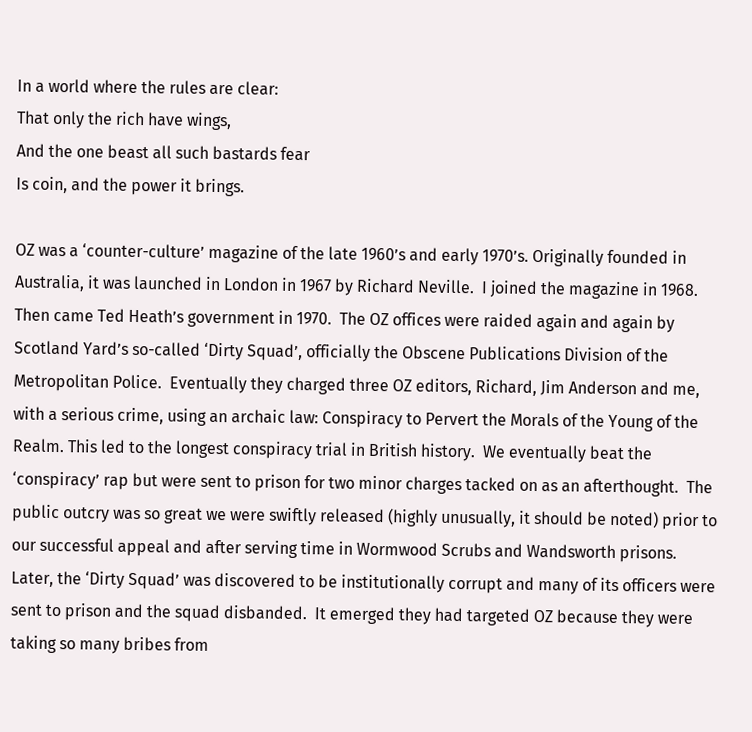In a world where the rules are clear:
That only the rich have wings,
And the one beast all such bastards fear
Is coin, and the power it brings.

OZ was a ‘counter-culture’ magazine of the late 1960’s and early 1970’s. Originally founded in Australia, it was launched in London in 1967 by Richard Neville.  I joined the magazine in 1968. Then came Ted Heath’s government in 1970.  The OZ offices were raided again and again by Scotland Yard’s so-called ‘Dirty Squad’, officially the Obscene Publications Division of the Metropolitan Police.  Eventually they charged three OZ editors, Richard, Jim Anderson and me, with a serious crime, using an archaic law: Conspiracy to Pervert the Morals of the Young of the Realm. This led to the longest conspiracy trial in British history.  We eventually beat the ‘conspiracy’ rap but were sent to prison for two minor charges tacked on as an afterthought.  The public outcry was so great we were swiftly released (highly unusually, it should be noted) prior to our successful appeal and after serving time in Wormwood Scrubs and Wandsworth prisons.  Later, the ‘Dirty Squad’ was discovered to be institutionally corrupt and many of its officers were sent to prison and the squad disbanded.  It emerged they had targeted OZ because they were taking so many bribes from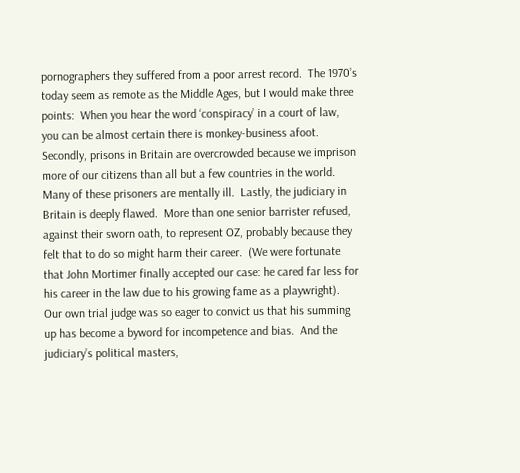pornographers they suffered from a poor arrest record.  The 1970’s today seem as remote as the Middle Ages, but I would make three points:  When you hear the word ‘conspiracy’ in a court of law, you can be almost certain there is monkey-business afoot.  Secondly, prisons in Britain are overcrowded because we imprison more of our citizens than all but a few countries in the world. Many of these prisoners are mentally ill.  Lastly, the judiciary in Britain is deeply flawed.  More than one senior barrister refused, against their sworn oath, to represent OZ, probably because they felt that to do so might harm their career.  (We were fortunate that John Mortimer finally accepted our case: he cared far less for his career in the law due to his growing fame as a playwright). Our own trial judge was so eager to convict us that his summing up has become a byword for incompetence and bias.  And the judiciary’s political masters,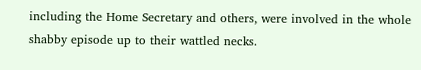including the Home Secretary and others, were involved in the whole shabby episode up to their wattled necks.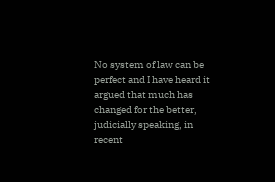No system of law can be perfect and I have heard it argued that much has changed for the better, judicially speaking, in recent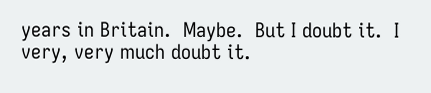years in Britain.  Maybe.  But I doubt it.  I very, very much doubt it.